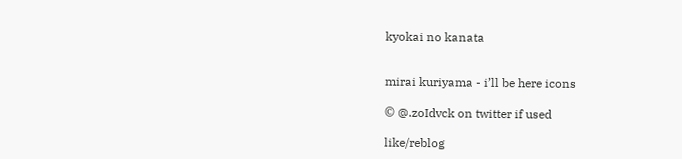kyokai no kanata


mirai kuriyama - i’ll be here icons

© @.zoIdvck on twitter if used

like/reblog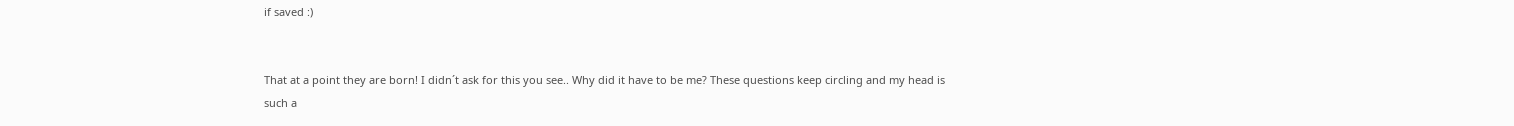if saved :)


That at a point they are born! I didn´t ask for this you see.. Why did it have to be me? These questions keep circling and my head is such a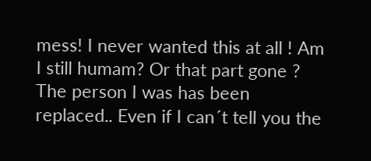mess! I never wanted this at all ! Am I still humam? Or that part gone ? The person I was has been replaced.. Even if I can´t tell you the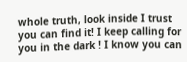whole truth, look inside I trust you can find it! I keep calling for you in the dark ! I know you can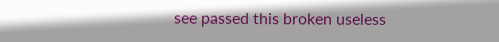see passed this broken useless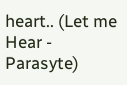heart.. (Let me Hear - Parasyte)